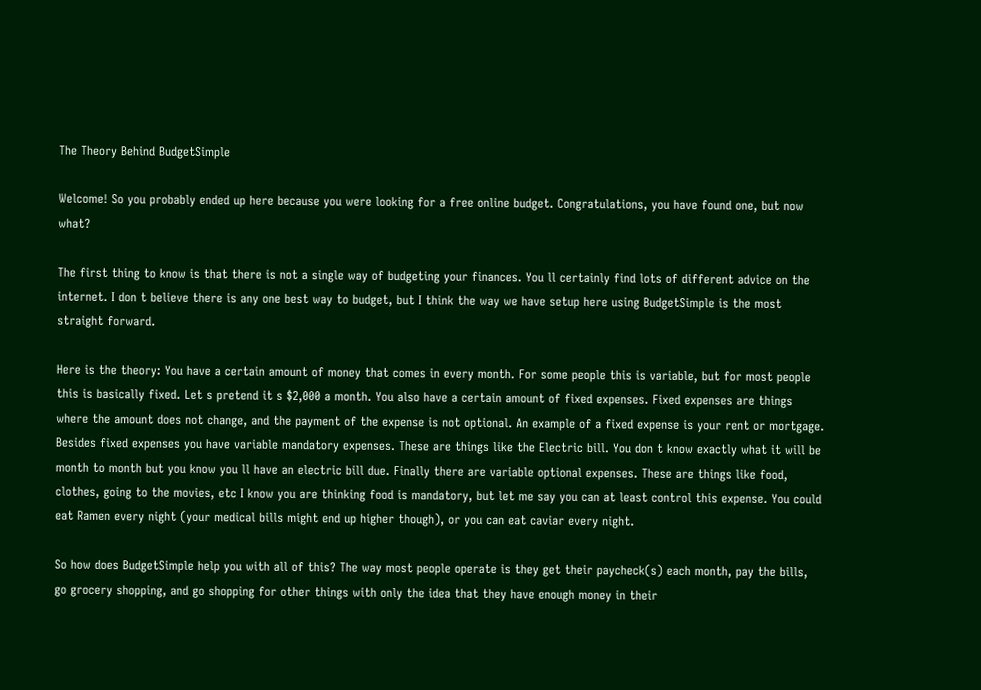The Theory Behind BudgetSimple

Welcome! So you probably ended up here because you were looking for a free online budget. Congratulations, you have found one, but now what?

The first thing to know is that there is not a single way of budgeting your finances. You ll certainly find lots of different advice on the internet. I don t believe there is any one best way to budget, but I think the way we have setup here using BudgetSimple is the most straight forward.

Here is the theory: You have a certain amount of money that comes in every month. For some people this is variable, but for most people this is basically fixed. Let s pretend it s $2,000 a month. You also have a certain amount of fixed expenses. Fixed expenses are things where the amount does not change, and the payment of the expense is not optional. An example of a fixed expense is your rent or mortgage. Besides fixed expenses you have variable mandatory expenses. These are things like the Electric bill. You don t know exactly what it will be month to month but you know you ll have an electric bill due. Finally there are variable optional expenses. These are things like food, clothes, going to the movies, etc I know you are thinking food is mandatory, but let me say you can at least control this expense. You could eat Ramen every night (your medical bills might end up higher though), or you can eat caviar every night.

So how does BudgetSimple help you with all of this? The way most people operate is they get their paycheck(s) each month, pay the bills, go grocery shopping, and go shopping for other things with only the idea that they have enough money in their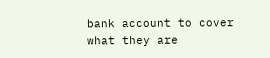bank account to cover what they are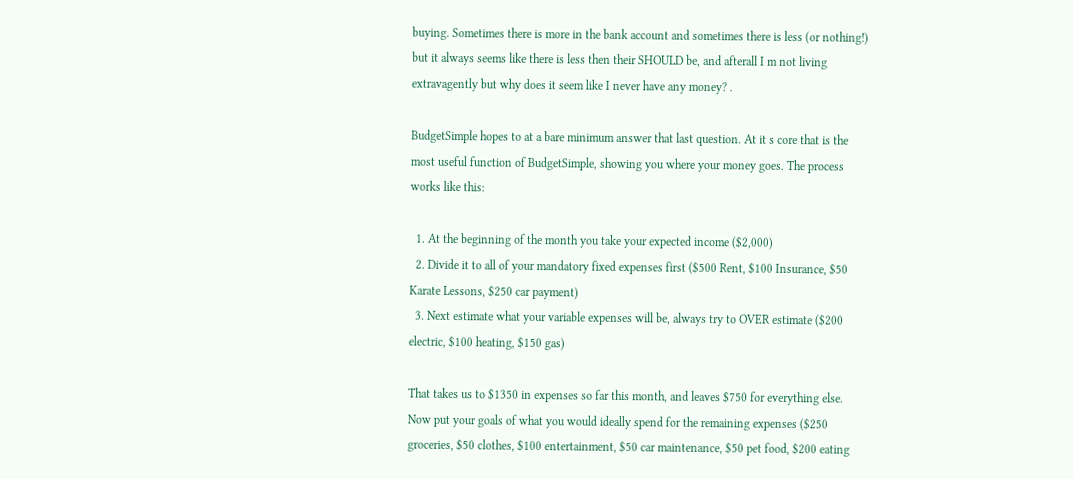buying. Sometimes there is more in the bank account and sometimes there is less (or nothing!) but it always seems like there is less then their SHOULD be, and afterall I m not living extravagently but why does it seem like I never have any money? .

BudgetSimple hopes to at a bare minimum answer that last question. At it s core that is the most useful function of BudgetSimple, showing you where your money goes. The process works like this:

  1. At the beginning of the month you take your expected income ($2,000)
  2. Divide it to all of your mandatory fixed expenses first ($500 Rent, $100 Insurance, $50 Karate Lessons, $250 car payment)
  3. Next estimate what your variable expenses will be, always try to OVER estimate ($200 electric, $100 heating, $150 gas)

That takes us to $1350 in expenses so far this month, and leaves $750 for everything else. Now put your goals of what you would ideally spend for the remaining expenses ($250 groceries, $50 clothes, $100 entertainment, $50 car maintenance, $50 pet food, $200 eating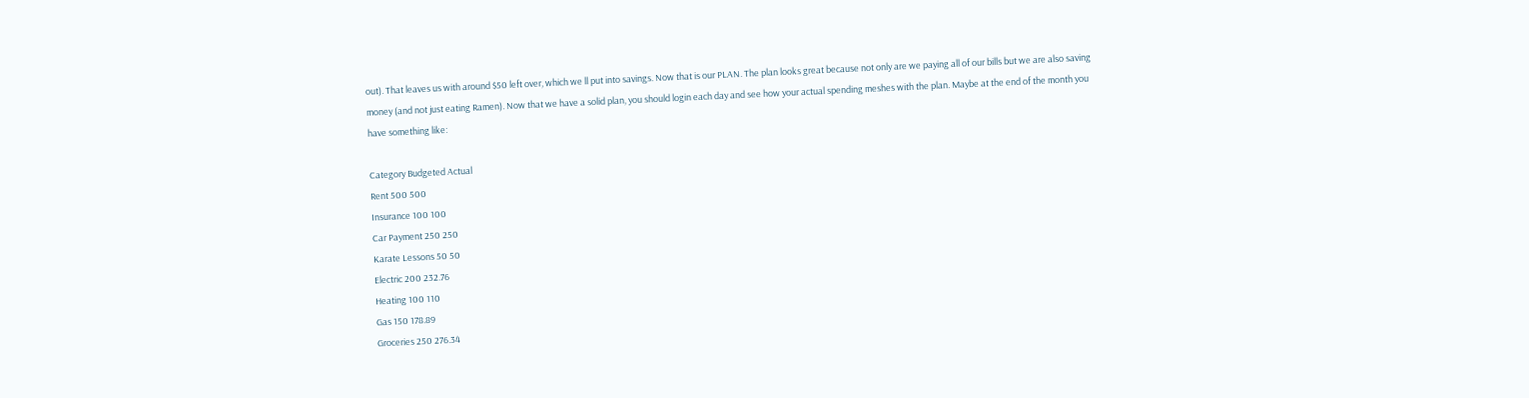out). That leaves us with around $50 left over, which we ll put into savings. Now that is our PLAN. The plan looks great because not only are we paying all of our bills but we are also saving money (and not just eating Ramen). Now that we have a solid plan, you should login each day and see how your actual spending meshes with the plan. Maybe at the end of the month you have something like:

Category Budgeted Actual
Rent 500 500
Insurance 100 100
Car Payment 250 250
Karate Lessons 50 50
Electric 200 232.76
Heating 100 110
Gas 150 178.89
Groceries 250 276.34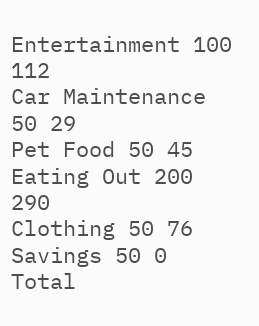Entertainment 100 112
Car Maintenance 50 29
Pet Food 50 45
Eating Out 200 290
Clothing 50 76
Savings 50 0
Total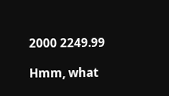2000 2249.99

Hmm, what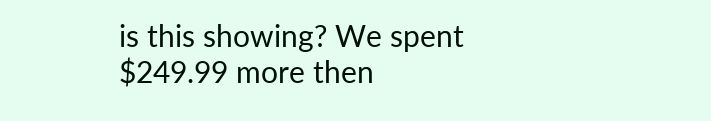is this showing? We spent $249.99 more then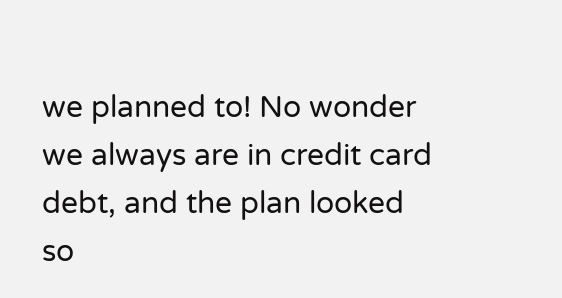we planned to! No wonder we always are in credit card debt, and the plan looked so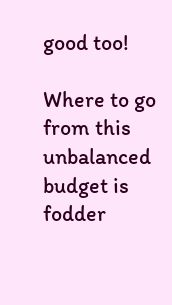good too!

Where to go from this unbalanced budget is fodder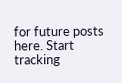for future posts here. Start tracking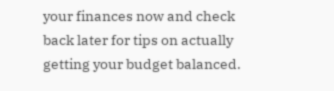your finances now and check back later for tips on actually getting your budget balanced.